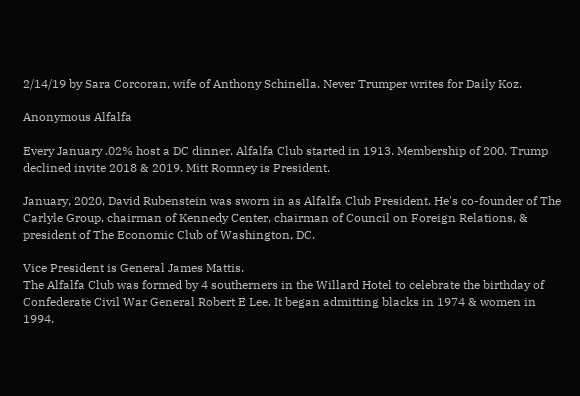2/14/19 by Sara Corcoran, wife of Anthony Schinella. Never Trumper writes for Daily Koz.

Anonymous Alfalfa

Every January .02% host a DC dinner. Alfalfa Club started in 1913. Membership of 200. Trump declined invite 2018 & 2019. Mitt Romney is President.

January, 2020, David Rubenstein was sworn in as Alfalfa Club President. He's co-founder of The Carlyle Group, chairman of Kennedy Center, chairman of Council on Foreign Relations, & president of The Economic Club of Washington, DC.

Vice President is General James Mattis.
The Alfalfa Club was formed by 4 southerners in the Willard Hotel to celebrate the birthday of Confederate Civil War General Robert E Lee. It began admitting blacks in 1974 & women in 1994.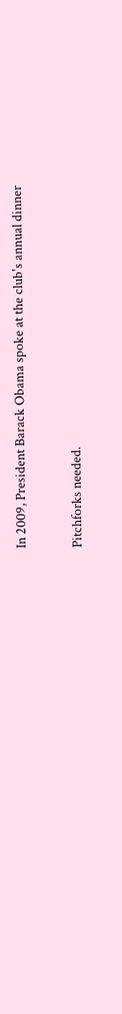In 2009, President Barack Obama spoke at the club's annual dinner

Pitchforks needed.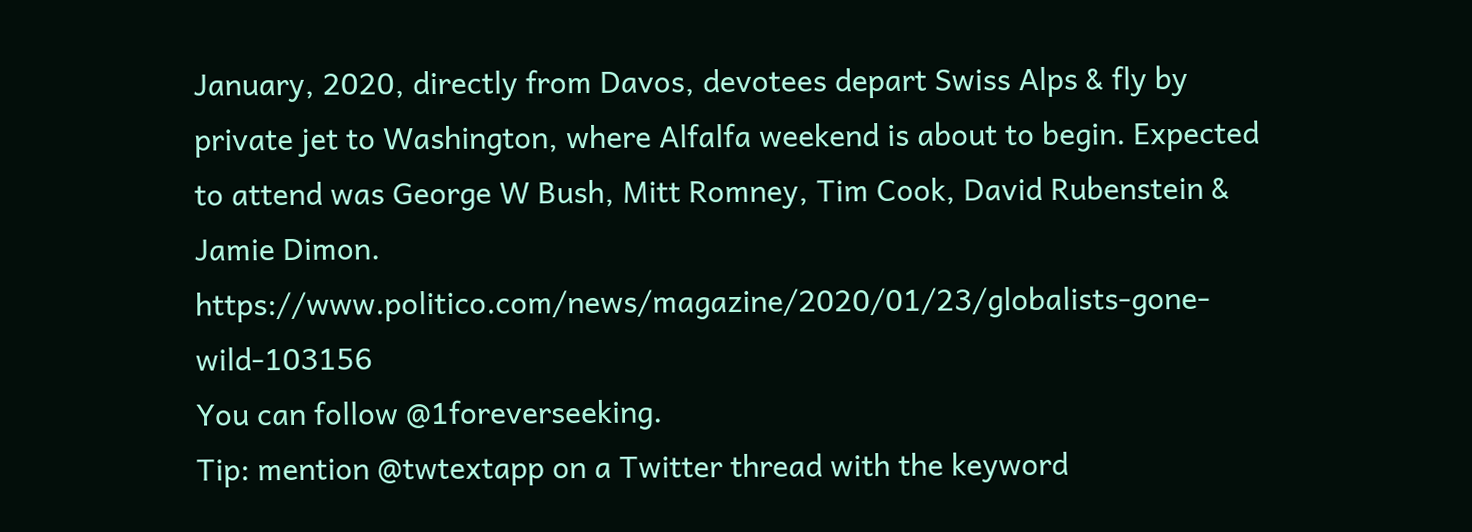January, 2020, directly from Davos, devotees depart Swiss Alps & fly by private jet to Washington, where Alfalfa weekend is about to begin. Expected to attend was George W Bush, Mitt Romney, Tim Cook, David Rubenstein & Jamie Dimon. https://www.politico.com/news/magazine/2020/01/23/globalists-gone-wild-103156
You can follow @1foreverseeking.
Tip: mention @twtextapp on a Twitter thread with the keyword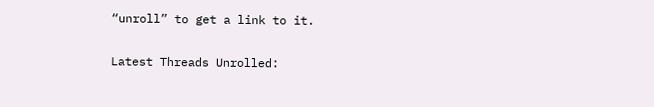“unroll” to get a link to it.

Latest Threads Unrolled: